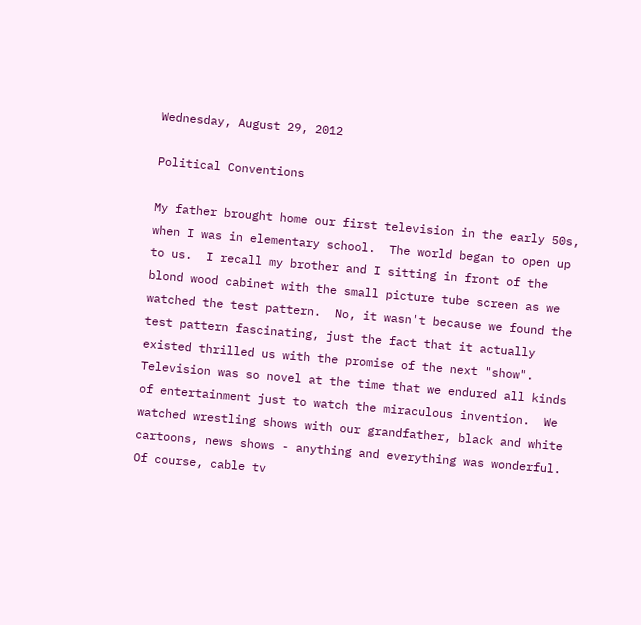Wednesday, August 29, 2012

Political Conventions

My father brought home our first television in the early 50s, when I was in elementary school.  The world began to open up to us.  I recall my brother and I sitting in front of the blond wood cabinet with the small picture tube screen as we watched the test pattern.  No, it wasn't because we found the test pattern fascinating, just the fact that it actually existed thrilled us with the promise of the next "show".  Television was so novel at the time that we endured all kinds of entertainment just to watch the miraculous invention.  We watched wrestling shows with our grandfather, black and white cartoons, news shows - anything and everything was wonderful.  Of course, cable tv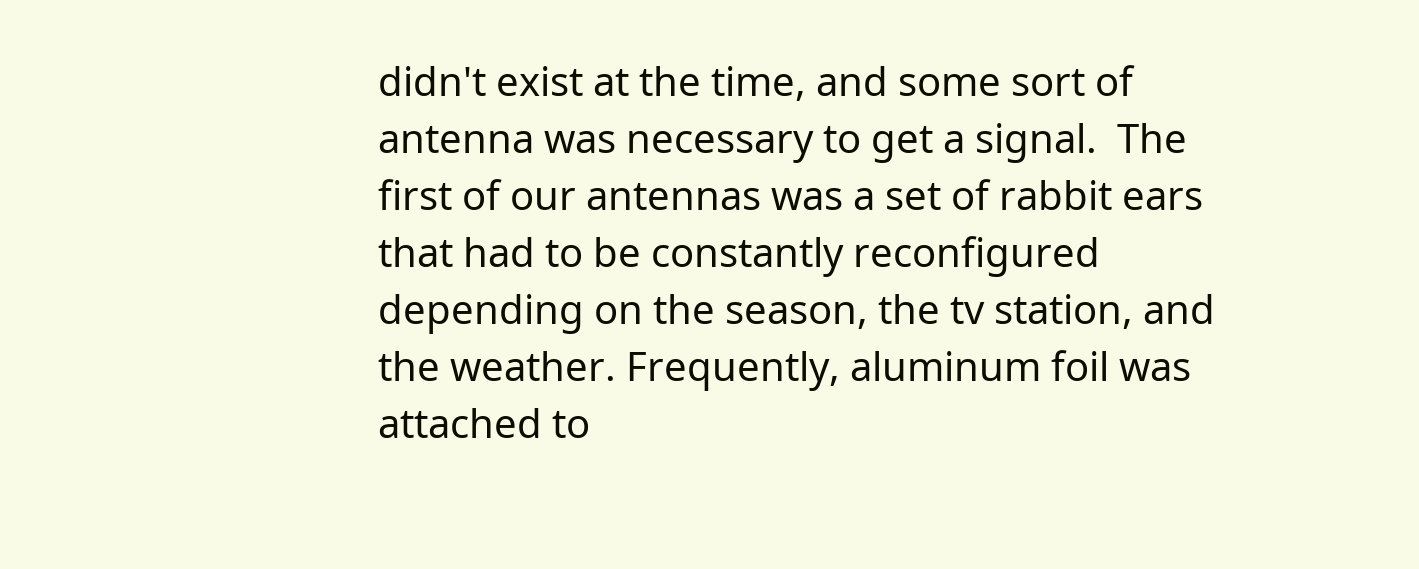didn't exist at the time, and some sort of antenna was necessary to get a signal.  The first of our antennas was a set of rabbit ears that had to be constantly reconfigured depending on the season, the tv station, and the weather. Frequently, aluminum foil was attached to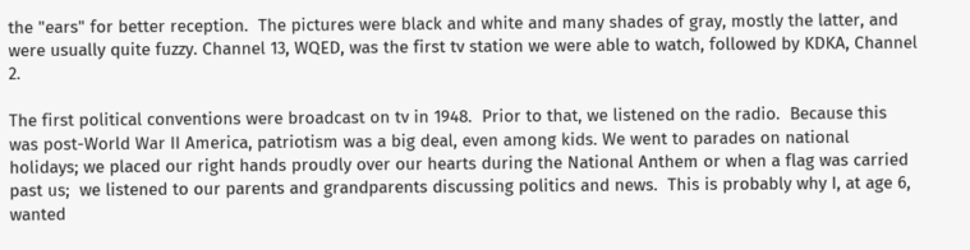the "ears" for better reception.  The pictures were black and white and many shades of gray, mostly the latter, and were usually quite fuzzy. Channel 13, WQED, was the first tv station we were able to watch, followed by KDKA, Channel 2.

The first political conventions were broadcast on tv in 1948.  Prior to that, we listened on the radio.  Because this was post-World War II America, patriotism was a big deal, even among kids. We went to parades on national holidays; we placed our right hands proudly over our hearts during the National Anthem or when a flag was carried past us;  we listened to our parents and grandparents discussing politics and news.  This is probably why I, at age 6, wanted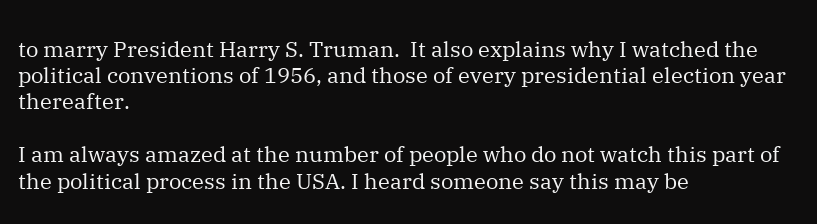to marry President Harry S. Truman.  It also explains why I watched the political conventions of 1956, and those of every presidential election year thereafter.

I am always amazed at the number of people who do not watch this part of the political process in the USA. I heard someone say this may be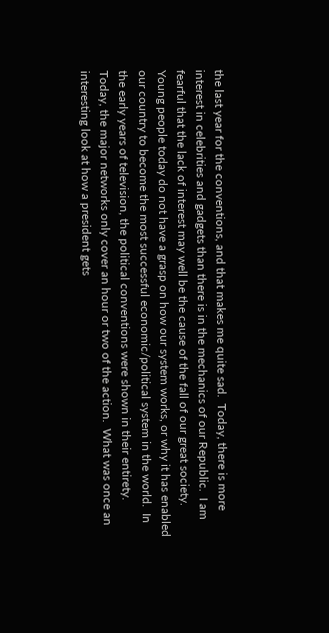the last year for the conventions, and that makes me quite sad.  Today, there is more interest in celebrities and gadgets than there is in the mechanics of our Republic.  I am fearful that the lack of interest may well be the cause of the fall of our great society.  Young people today do not have a grasp on how our system works, or why it has enabled our country to become the most successful economic/political system in the world.  In the early years of television, the political conventions were shown in their entirety.  Today, the major networks only cover an hour or two of the action.  What was once an interesting look at how a president gets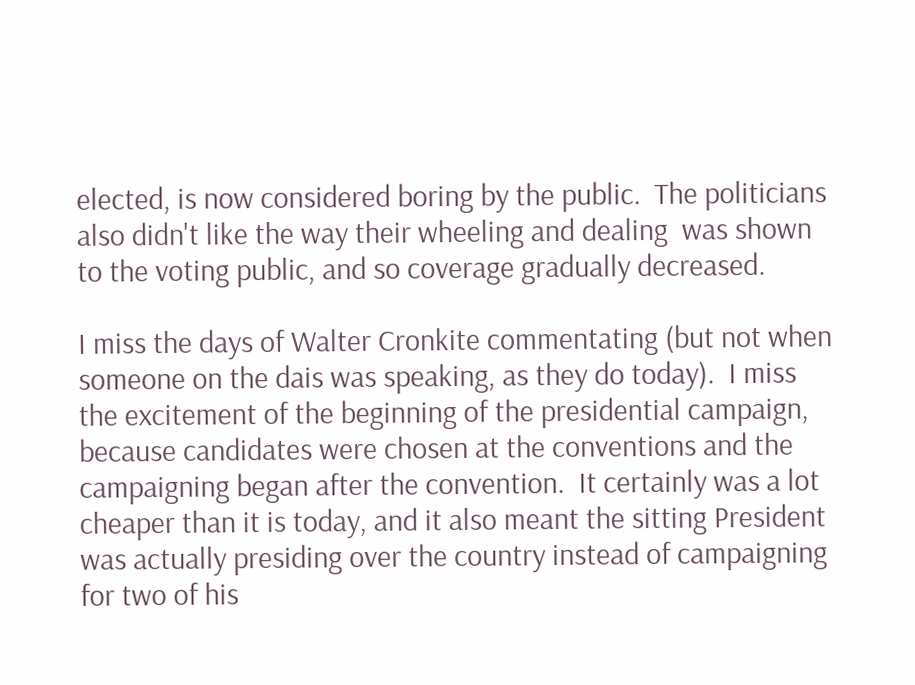elected, is now considered boring by the public.  The politicians also didn't like the way their wheeling and dealing  was shown to the voting public, and so coverage gradually decreased.

I miss the days of Walter Cronkite commentating (but not when someone on the dais was speaking, as they do today).  I miss the excitement of the beginning of the presidential campaign, because candidates were chosen at the conventions and the campaigning began after the convention.  It certainly was a lot cheaper than it is today, and it also meant the sitting President was actually presiding over the country instead of campaigning for two of his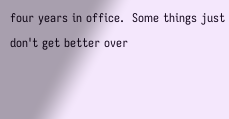four years in office.  Some things just don't get better over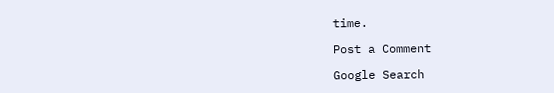time.

Post a Comment

Google Search